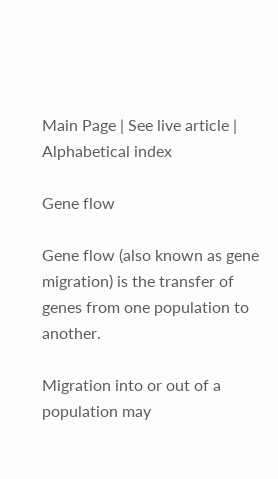Main Page | See live article | Alphabetical index

Gene flow

Gene flow (also known as gene migration) is the transfer of genes from one population to another.

Migration into or out of a population may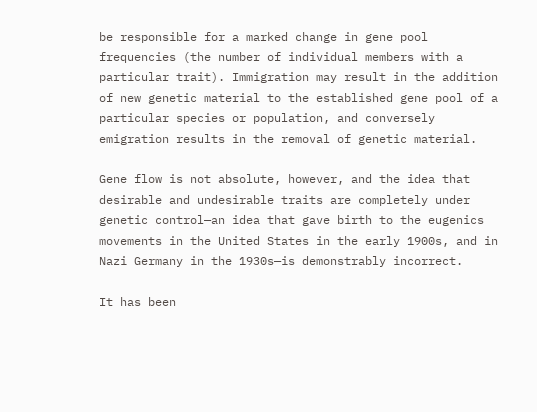be responsible for a marked change in gene pool frequencies (the number of individual members with a particular trait). Immigration may result in the addition of new genetic material to the established gene pool of a particular species or population, and conversely emigration results in the removal of genetic material.

Gene flow is not absolute, however, and the idea that desirable and undesirable traits are completely under genetic control—an idea that gave birth to the eugenics movements in the United States in the early 1900s, and in Nazi Germany in the 1930s—is demonstrably incorrect.

It has been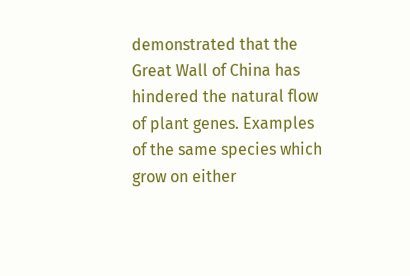demonstrated that the Great Wall of China has hindered the natural flow of plant genes. Examples of the same species which grow on either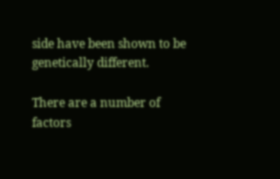side have been shown to be genetically different.

There are a number of factors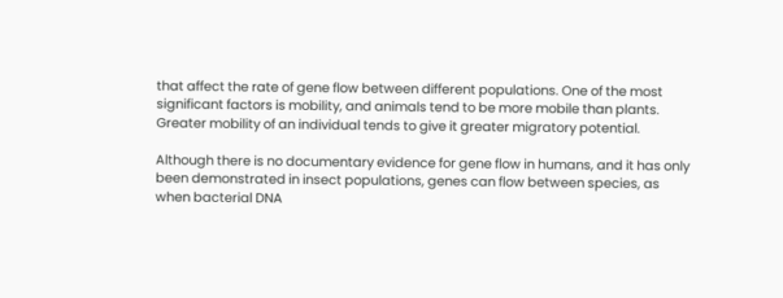that affect the rate of gene flow between different populations. One of the most significant factors is mobility, and animals tend to be more mobile than plants. Greater mobility of an individual tends to give it greater migratory potential.

Although there is no documentary evidence for gene flow in humans, and it has only been demonstrated in insect populations, genes can flow between species, as when bacterial DNA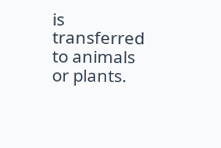is transferred to animals or plants.